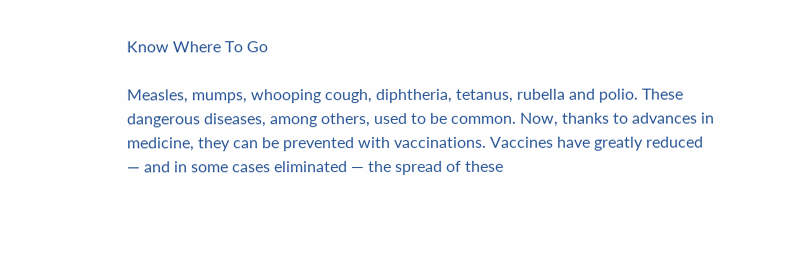Know Where To Go

Measles, mumps, whooping cough, diphtheria, tetanus, rubella and polio. These dangerous diseases, among others, used to be common. Now, thanks to advances in medicine, they can be prevented with vaccinations. Vaccines have greatly reduced — and in some cases eliminated — the spread of these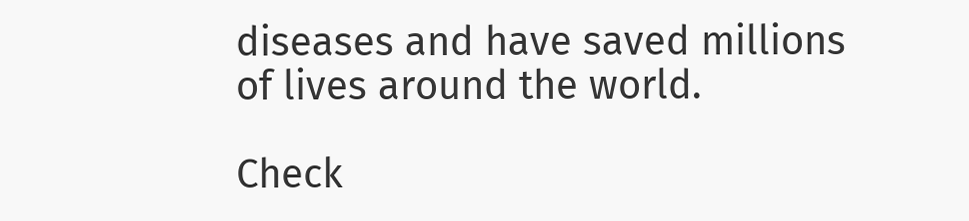diseases and have saved millions of lives around the world.

Check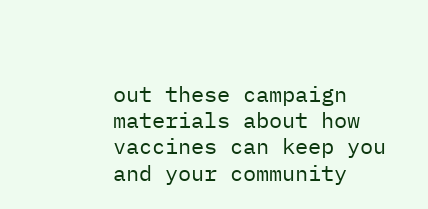out these campaign materials about how vaccines can keep you and your community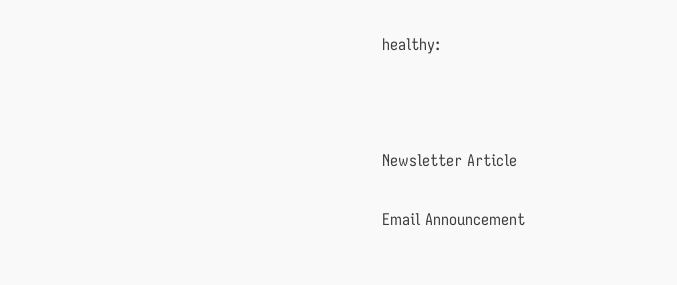healthy:



Newsletter Article

Email Announcement